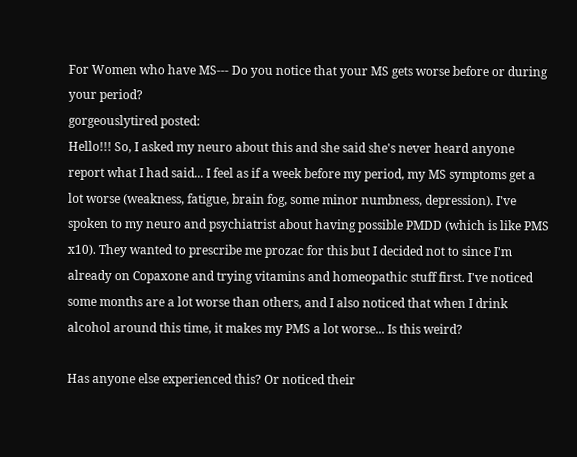For Women who have MS--- Do you notice that your MS gets worse before or during your period?
gorgeouslytired posted:
Hello!!! So, I asked my neuro about this and she said she's never heard anyone report what I had said... I feel as if a week before my period, my MS symptoms get a lot worse (weakness, fatigue, brain fog, some minor numbness, depression). I've spoken to my neuro and psychiatrist about having possible PMDD (which is like PMS x10). They wanted to prescribe me prozac for this but I decided not to since I'm already on Copaxone and trying vitamins and homeopathic stuff first. I've noticed some months are a lot worse than others, and I also noticed that when I drink alcohol around this time, it makes my PMS a lot worse... Is this weird?

Has anyone else experienced this? Or noticed their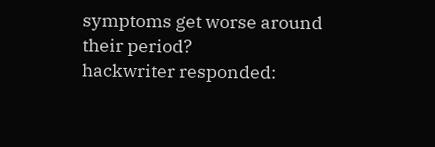symptoms get worse around their period?
hackwriter responded: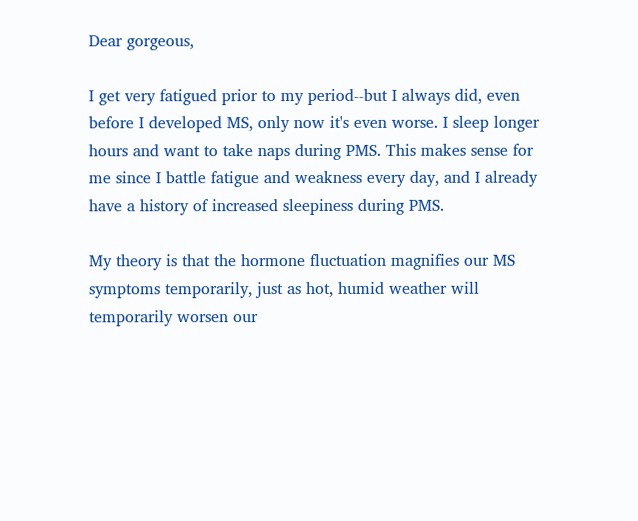Dear gorgeous,

I get very fatigued prior to my period--but I always did, even before I developed MS, only now it's even worse. I sleep longer hours and want to take naps during PMS. This makes sense for me since I battle fatigue and weakness every day, and I already have a history of increased sleepiness during PMS.

My theory is that the hormone fluctuation magnifies our MS symptoms temporarily, just as hot, humid weather will temporarily worsen our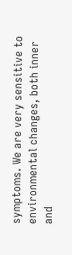symptoms. We are very sensitive to environmental changes, both inner and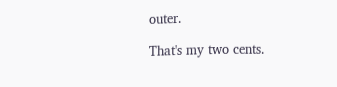outer.

That's my two cents.